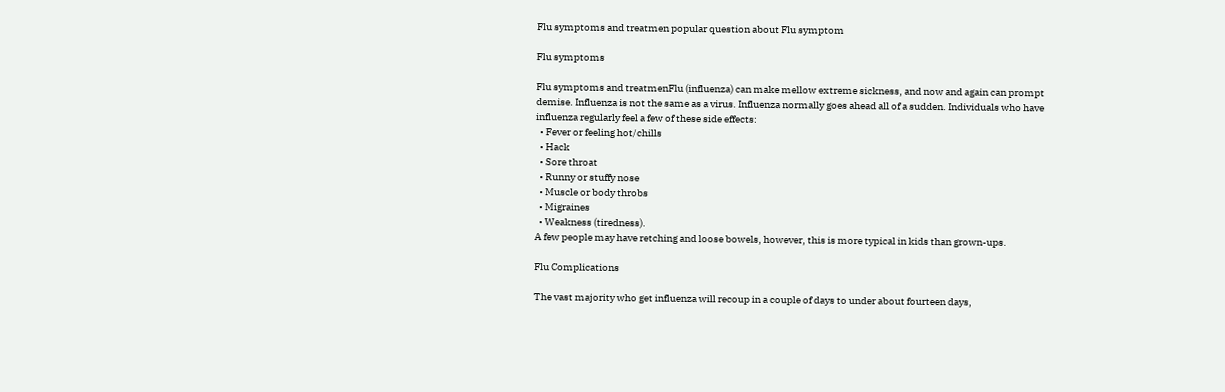Flu symptoms and treatmen popular question about Flu symptom

Flu symptoms

Flu symptoms and treatmenFlu (influenza) can make mellow extreme sickness, and now and again can prompt demise. Influenza is not the same as a virus. Influenza normally goes ahead all of a sudden. Individuals who have influenza regularly feel a few of these side effects:
  • Fever or feeling hot/chills
  • Hack
  • Sore throat
  • Runny or stuffy nose
  • Muscle or body throbs
  • Migraines
  • Weakness (tiredness).
A few people may have retching and loose bowels, however, this is more typical in kids than grown-ups.

Flu Complications

The vast majority who get influenza will recoup in a couple of days to under about fourteen days,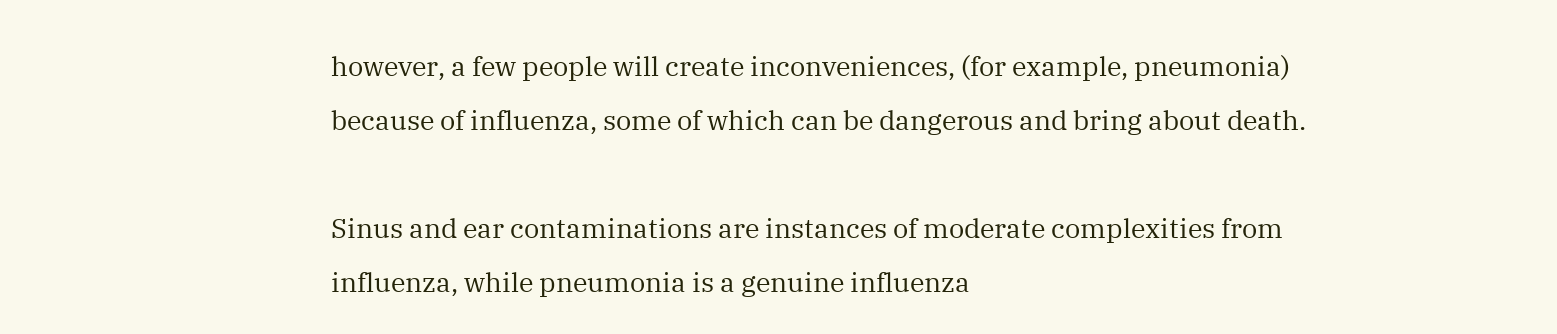however, a few people will create inconveniences, (for example, pneumonia) because of influenza, some of which can be dangerous and bring about death.

Sinus and ear contaminations are instances of moderate complexities from influenza, while pneumonia is a genuine influenza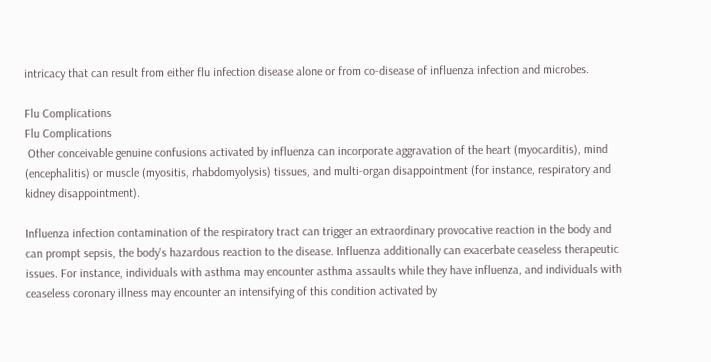intricacy that can result from either flu infection disease alone or from co-disease of influenza infection and microbes.

Flu Complications
Flu Complications
 Other conceivable genuine confusions activated by influenza can incorporate aggravation of the heart (myocarditis), mind (encephalitis) or muscle (myositis, rhabdomyolysis) tissues, and multi-organ disappointment (for instance, respiratory and kidney disappointment).

Influenza infection contamination of the respiratory tract can trigger an extraordinary provocative reaction in the body and can prompt sepsis, the body's hazardous reaction to the disease. Influenza additionally can exacerbate ceaseless therapeutic issues. For instance, individuals with asthma may encounter asthma assaults while they have influenza, and individuals with ceaseless coronary illness may encounter an intensifying of this condition activated by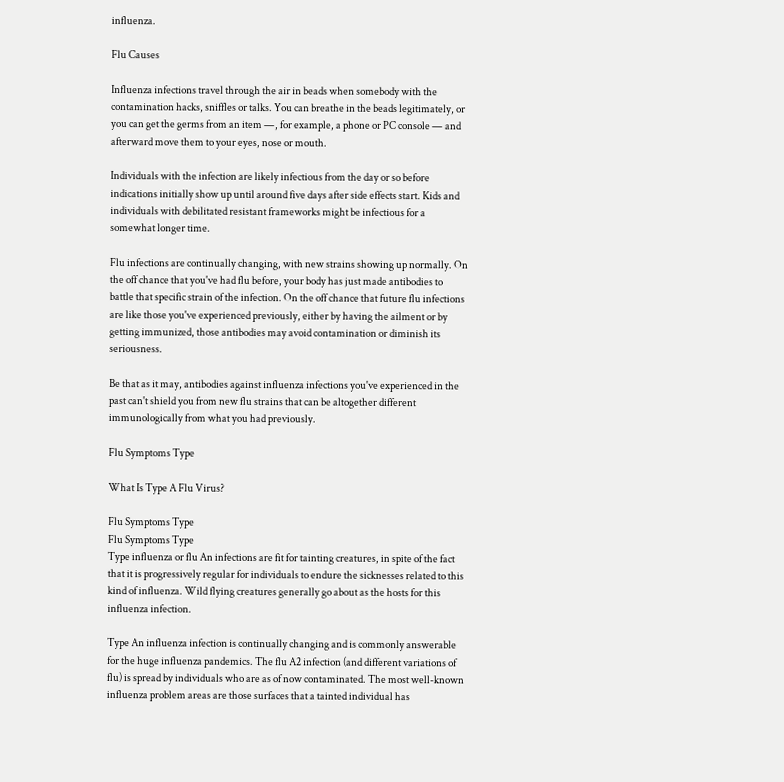influenza.

Flu Causes

Influenza infections travel through the air in beads when somebody with the contamination hacks, sniffles or talks. You can breathe in the beads legitimately, or you can get the germs from an item —, for example, a phone or PC console — and afterward move them to your eyes, nose or mouth.

Individuals with the infection are likely infectious from the day or so before indications initially show up until around five days after side effects start. Kids and individuals with debilitated resistant frameworks might be infectious for a somewhat longer time.

Flu infections are continually changing, with new strains showing up normally. On the off chance that you've had flu before, your body has just made antibodies to battle that specific strain of the infection. On the off chance that future flu infections are like those you've experienced previously, either by having the ailment or by getting immunized, those antibodies may avoid contamination or diminish its seriousness.

Be that as it may, antibodies against influenza infections you've experienced in the past can't shield you from new flu strains that can be altogether different immunologically from what you had previously.

Flu Symptoms Type

What Is Type A Flu Virus?

Flu Symptoms Type
Flu Symptoms Type
Type influenza or flu An infections are fit for tainting creatures, in spite of the fact that it is progressively regular for individuals to endure the sicknesses related to this kind of influenza. Wild flying creatures generally go about as the hosts for this influenza infection.

Type An influenza infection is continually changing and is commonly answerable for the huge influenza pandemics. The flu A2 infection (and different variations of flu) is spread by individuals who are as of now contaminated. The most well-known influenza problem areas are those surfaces that a tainted individual has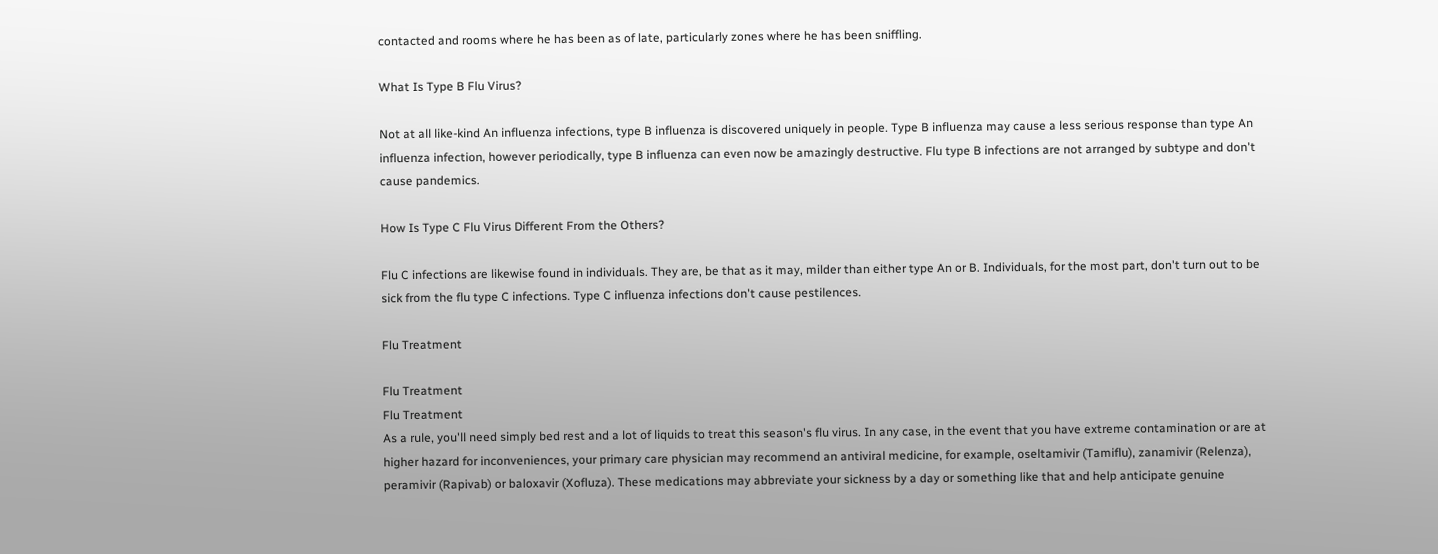contacted and rooms where he has been as of late, particularly zones where he has been sniffling.

What Is Type B Flu Virus?

Not at all like-kind An influenza infections, type B influenza is discovered uniquely in people. Type B influenza may cause a less serious response than type An influenza infection, however periodically, type B influenza can even now be amazingly destructive. Flu type B infections are not arranged by subtype and don't cause pandemics.

How Is Type C Flu Virus Different From the Others?

Flu C infections are likewise found in individuals. They are, be that as it may, milder than either type An or B. Individuals, for the most part, don't turn out to be sick from the flu type C infections. Type C influenza infections don't cause pestilences.

Flu Treatment

Flu Treatment
Flu Treatment
As a rule, you'll need simply bed rest and a lot of liquids to treat this season's flu virus. In any case, in the event that you have extreme contamination or are at higher hazard for inconveniences, your primary care physician may recommend an antiviral medicine, for example, oseltamivir (Tamiflu), zanamivir (Relenza), peramivir (Rapivab) or baloxavir (Xofluza). These medications may abbreviate your sickness by a day or something like that and help anticipate genuine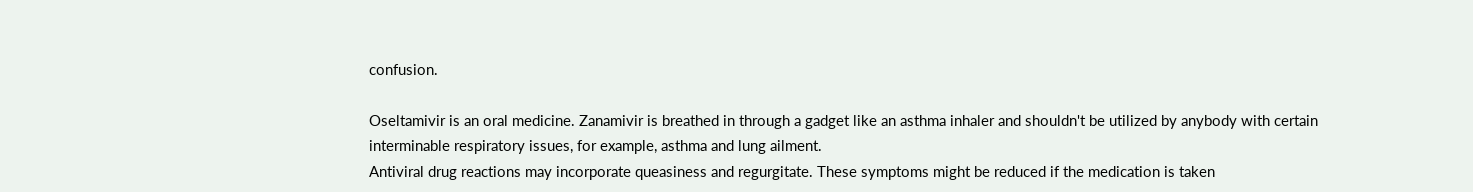confusion.

Oseltamivir is an oral medicine. Zanamivir is breathed in through a gadget like an asthma inhaler and shouldn't be utilized by anybody with certain interminable respiratory issues, for example, asthma and lung ailment.
Antiviral drug reactions may incorporate queasiness and regurgitate. These symptoms might be reduced if the medication is taken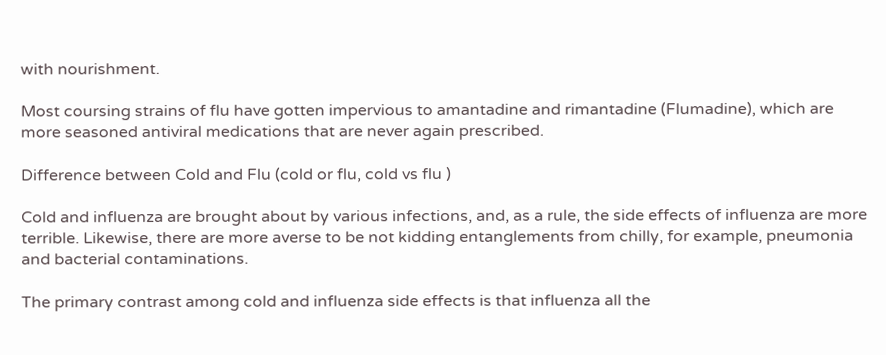with nourishment.

Most coursing strains of flu have gotten impervious to amantadine and rimantadine (Flumadine), which are more seasoned antiviral medications that are never again prescribed.

Difference between Cold and Flu (cold or flu, cold vs flu )

Cold and influenza are brought about by various infections, and, as a rule, the side effects of influenza are more terrible. Likewise, there are more averse to be not kidding entanglements from chilly, for example, pneumonia and bacterial contaminations.

The primary contrast among cold and influenza side effects is that influenza all the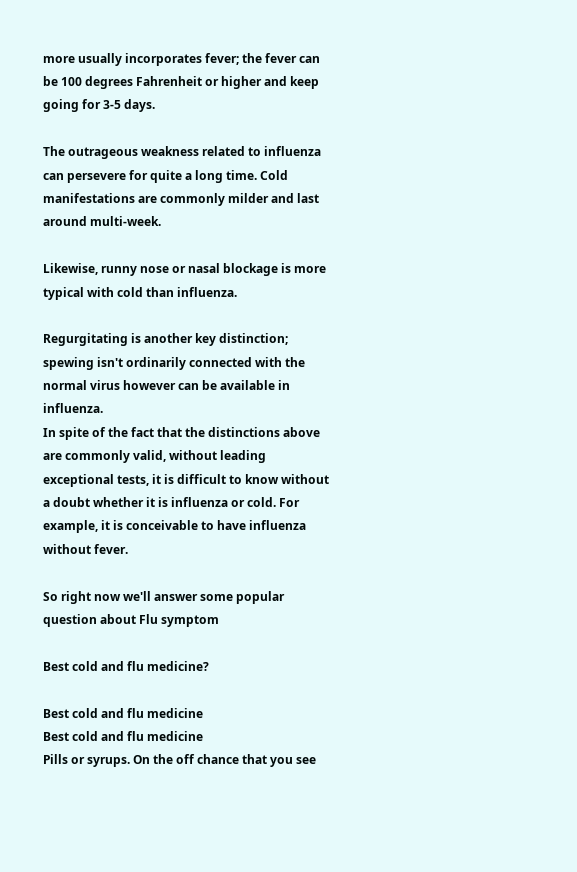more usually incorporates fever; the fever can be 100 degrees Fahrenheit or higher and keep going for 3-5 days.

The outrageous weakness related to influenza can persevere for quite a long time. Cold manifestations are commonly milder and last around multi-week.

Likewise, runny nose or nasal blockage is more typical with cold than influenza.

Regurgitating is another key distinction; spewing isn't ordinarily connected with the normal virus however can be available in influenza.
In spite of the fact that the distinctions above are commonly valid, without leading exceptional tests, it is difficult to know without a doubt whether it is influenza or cold. For example, it is conceivable to have influenza without fever.

So right now we'll answer some popular question about Flu symptom

Best cold and flu medicine?

Best cold and flu medicine
Best cold and flu medicine
Pills or syrups. On the off chance that you see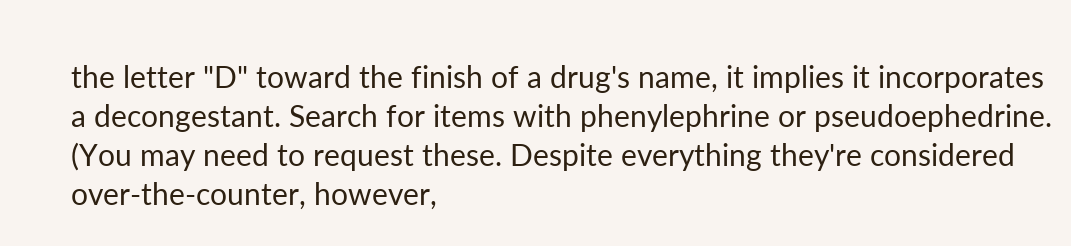the letter "D" toward the finish of a drug's name, it implies it incorporates a decongestant. Search for items with phenylephrine or pseudoephedrine. (You may need to request these. Despite everything they're considered over-the-counter, however,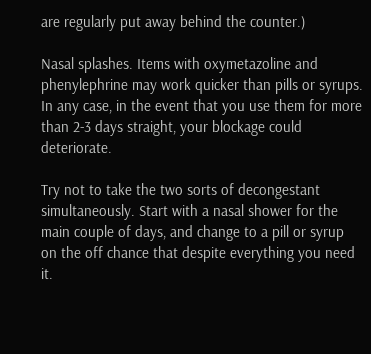are regularly put away behind the counter.)

Nasal splashes. Items with oxymetazoline and phenylephrine may work quicker than pills or syrups. In any case, in the event that you use them for more than 2-3 days straight, your blockage could deteriorate.

Try not to take the two sorts of decongestant simultaneously. Start with a nasal shower for the main couple of days, and change to a pill or syrup on the off chance that despite everything you need it.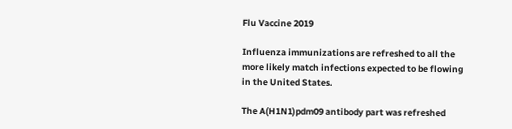Flu Vaccine 2019

Influenza immunizations are refreshed to all the more likely match infections expected to be flowing in the United States.

The A(H1N1)pdm09 antibody part was refreshed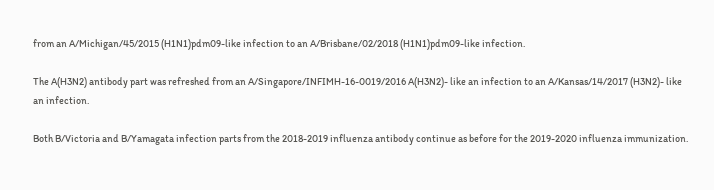from an A/Michigan/45/2015 (H1N1)pdm09-like infection to an A/Brisbane/02/2018 (H1N1)pdm09-like infection.

The A(H3N2) antibody part was refreshed from an A/Singapore/INFIMH-16-0019/2016 A(H3N2)- like an infection to an A/Kansas/14/2017 (H3N2)- like an infection.

Both B/Victoria and B/Yamagata infection parts from the 2018-2019 influenza antibody continue as before for the 2019-2020 influenza immunization.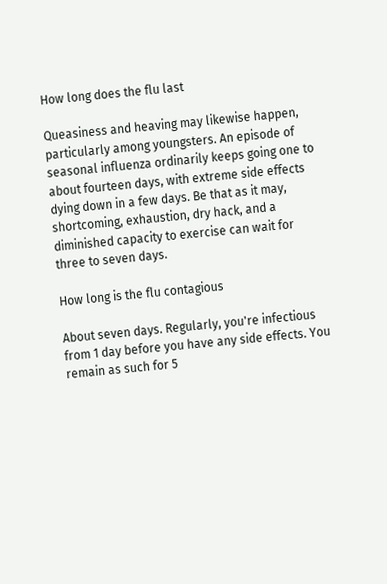How long does the flu last

Queasiness and heaving may likewise happen, particularly among youngsters. An episode of seasonal influenza ordinarily keeps going one to about fourteen days, with extreme side effects dying down in a few days. Be that as it may, shortcoming, exhaustion, dry hack, and a diminished capacity to exercise can wait for three to seven days.

How long is the flu contagious

About seven days. Regularly, you're infectious from 1 day before you have any side effects. You remain as such for 5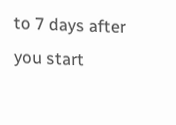to 7 days after you start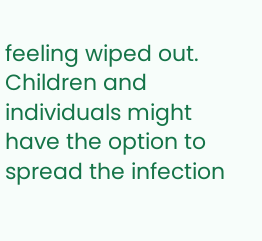feeling wiped out. Children and individuals might have the option to spread the infection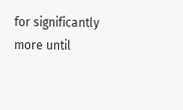for significantly more until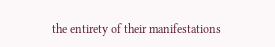the entirety of their manifestations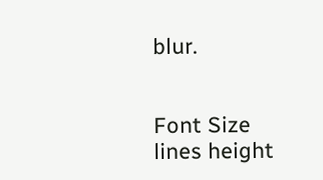blur.


Font Size
lines height